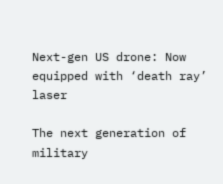Next-gen US drone: Now equipped with ‘death ray’ laser

The next generation of military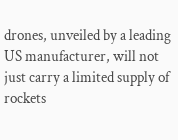drones, unveiled by a leading US manufacturer, will not just carry a limited supply of rockets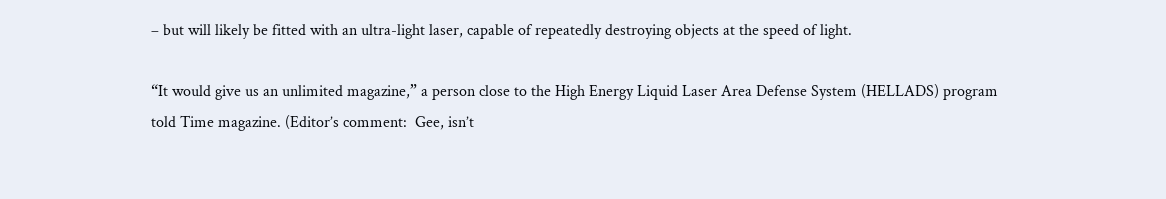– but will likely be fitted with an ultra-light laser, capable of repeatedly destroying objects at the speed of light.

“It would give us an unlimited magazine,” a person close to the High Energy Liquid Laser Area Defense System (HELLADS) program told Time magazine. (Editor’s comment:  Gee, isn’t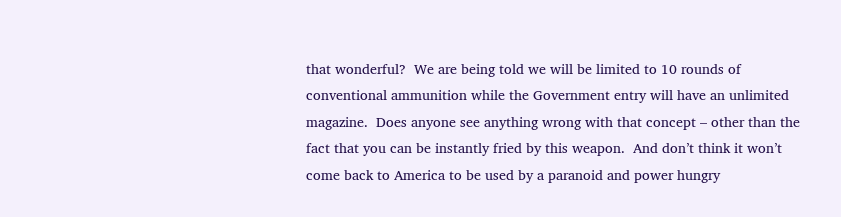that wonderful?  We are being told we will be limited to 10 rounds of conventional ammunition while the Government entry will have an unlimited magazine.  Does anyone see anything wrong with that concept – other than the fact that you can be instantly fried by this weapon.  And don’t think it won’t come back to America to be used by a paranoid and power hungry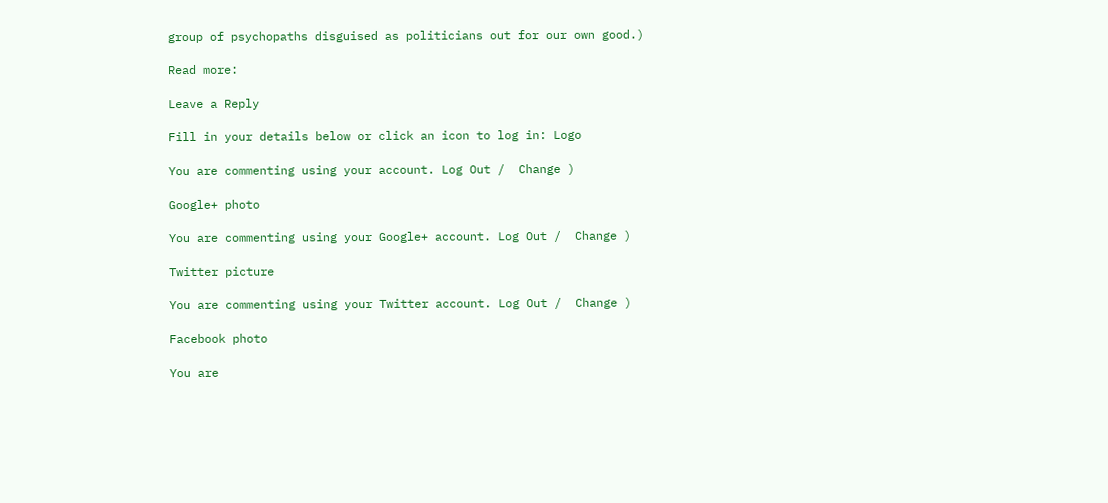group of psychopaths disguised as politicians out for our own good.)

Read more:

Leave a Reply

Fill in your details below or click an icon to log in: Logo

You are commenting using your account. Log Out /  Change )

Google+ photo

You are commenting using your Google+ account. Log Out /  Change )

Twitter picture

You are commenting using your Twitter account. Log Out /  Change )

Facebook photo

You are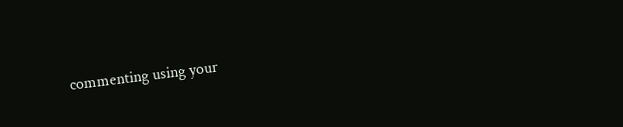commenting using your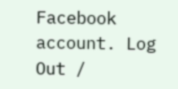Facebook account. Log Out /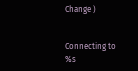Change )


Connecting to %s